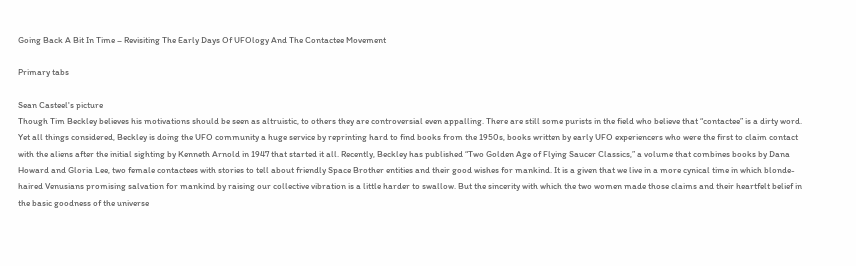Going Back A Bit In Time – Revisiting The Early Days Of UFOlogy And The Contactee Movement

Primary tabs

Sean Casteel's picture
Though Tim Beckley believes his motivations should be seen as altruistic, to others they are controversial even appalling. There are still some purists in the field who believe that “contactee” is a dirty word. Yet all things considered, Beckley is doing the UFO community a huge service by reprinting hard to find books from the 1950s, books written by early UFO experiencers who were the first to claim contact with the aliens after the initial sighting by Kenneth Arnold in 1947 that started it all. Recently, Beckley has published “Two Golden Age of Flying Saucer Classics,” a volume that combines books by Dana Howard and Gloria Lee, two female contactees with stories to tell about friendly Space Brother entities and their good wishes for mankind. It is a given that we live in a more cynical time in which blonde-haired Venusians promising salvation for mankind by raising our collective vibration is a little harder to swallow. But the sincerity with which the two women made those claims and their heartfelt belief in the basic goodness of the universe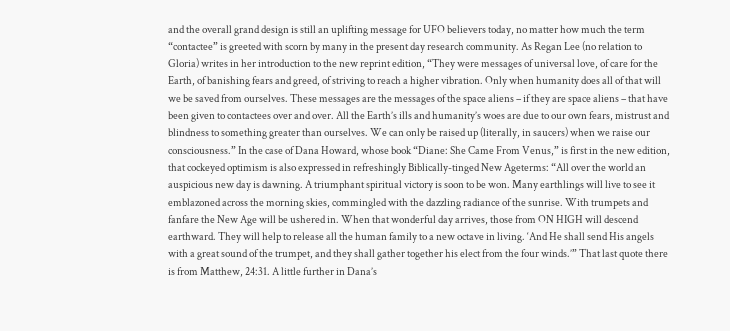and the overall grand design is still an uplifting message for UFO believers today, no matter how much the term “contactee” is greeted with scorn by many in the present day research community. As Regan Lee (no relation to Gloria) writes in her introduction to the new reprint edition, “They were messages of universal love, of care for the Earth, of banishing fears and greed, of striving to reach a higher vibration. Only when humanity does all of that will we be saved from ourselves. These messages are the messages of the space aliens – if they are space aliens – that have been given to contactees over and over. All the Earth’s ills and humanity’s woes are due to our own fears, mistrust and blindness to something greater than ourselves. We can only be raised up (literally, in saucers) when we raise our consciousness.” In the case of Dana Howard, whose book “Diane: She Came From Venus,” is first in the new edition, that cockeyed optimism is also expressed in refreshingly Biblically-tinged New Ageterms: “All over the world an auspicious new day is dawning. A triumphant spiritual victory is soon to be won. Many earthlings will live to see it emblazoned across the morning skies, commingled with the dazzling radiance of the sunrise. With trumpets and fanfare the New Age will be ushered in. When that wonderful day arrives, those from ON HIGH will descend earthward. They will help to release all the human family to a new octave in living. ‘And He shall send His angels with a great sound of the trumpet, and they shall gather together his elect from the four winds.’” That last quote there is from Matthew, 24:31. A little further in Dana’s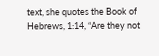text, she quotes the Book of Hebrews, 1:14, “Are they not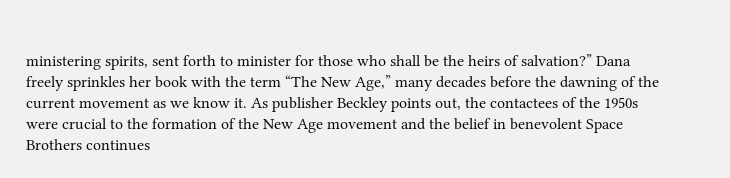ministering spirits, sent forth to minister for those who shall be the heirs of salvation?” Dana freely sprinkles her book with the term “The New Age,” many decades before the dawning of the current movement as we know it. As publisher Beckley points out, the contactees of the 1950s were crucial to the formation of the New Age movement and the belief in benevolent Space Brothers continues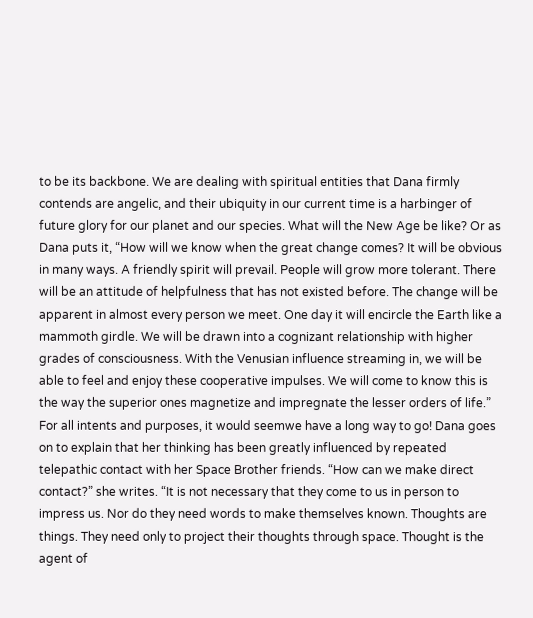to be its backbone. We are dealing with spiritual entities that Dana firmly contends are angelic, and their ubiquity in our current time is a harbinger of future glory for our planet and our species. What will the New Age be like? Or as Dana puts it, “How will we know when the great change comes? It will be obvious in many ways. A friendly spirit will prevail. People will grow more tolerant. There will be an attitude of helpfulness that has not existed before. The change will be apparent in almost every person we meet. One day it will encircle the Earth like a mammoth girdle. We will be drawn into a cognizant relationship with higher grades of consciousness. With the Venusian influence streaming in, we will be able to feel and enjoy these cooperative impulses. We will come to know this is the way the superior ones magnetize and impregnate the lesser orders of life.” For all intents and purposes, it would seemwe have a long way to go! Dana goes on to explain that her thinking has been greatly influenced by repeated telepathic contact with her Space Brother friends. “How can we make direct contact?” she writes. “It is not necessary that they come to us in person to impress us. Nor do they need words to make themselves known. Thoughts are things. They need only to project their thoughts through space. Thought is the agent of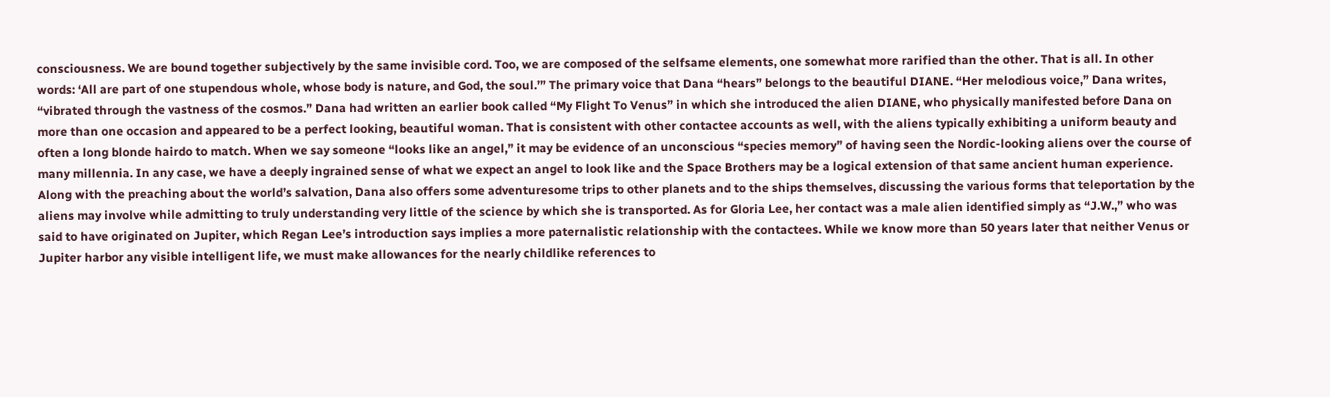consciousness. We are bound together subjectively by the same invisible cord. Too, we are composed of the selfsame elements, one somewhat more rarified than the other. That is all. In other words: ‘All are part of one stupendous whole, whose body is nature, and God, the soul.’” The primary voice that Dana “hears” belongs to the beautiful DIANE. “Her melodious voice,” Dana writes, “vibrated through the vastness of the cosmos.” Dana had written an earlier book called “My Flight To Venus” in which she introduced the alien DIANE, who physically manifested before Dana on more than one occasion and appeared to be a perfect looking, beautiful woman. That is consistent with other contactee accounts as well, with the aliens typically exhibiting a uniform beauty and often a long blonde hairdo to match. When we say someone “looks like an angel,” it may be evidence of an unconscious “species memory” of having seen the Nordic-looking aliens over the course of many millennia. In any case, we have a deeply ingrained sense of what we expect an angel to look like and the Space Brothers may be a logical extension of that same ancient human experience. Along with the preaching about the world’s salvation, Dana also offers some adventuresome trips to other planets and to the ships themselves, discussing the various forms that teleportation by the aliens may involve while admitting to truly understanding very little of the science by which she is transported. As for Gloria Lee, her contact was a male alien identified simply as “J.W.,” who was said to have originated on Jupiter, which Regan Lee’s introduction says implies a more paternalistic relationship with the contactees. While we know more than 50 years later that neither Venus or Jupiter harbor any visible intelligent life, we must make allowances for the nearly childlike references to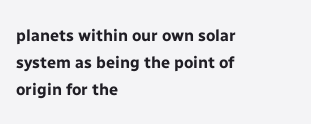planets within our own solar system as being the point of origin for the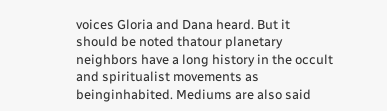voices Gloria and Dana heard. But it should be noted thatour planetary neighbors have a long history in the occult and spiritualist movements as beinginhabited. Mediums are also said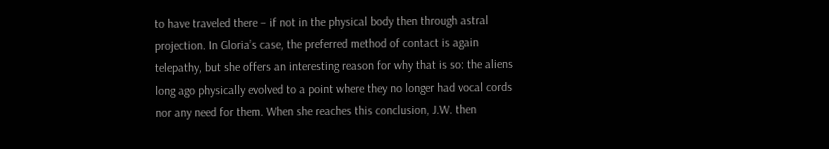to have traveled there – if not in the physical body then through astral projection. In Gloria’s case, the preferred method of contact is again telepathy, but she offers an interesting reason for why that is so: the aliens long ago physically evolved to a point where they no longer had vocal cords nor any need for them. When she reaches this conclusion, J.W. then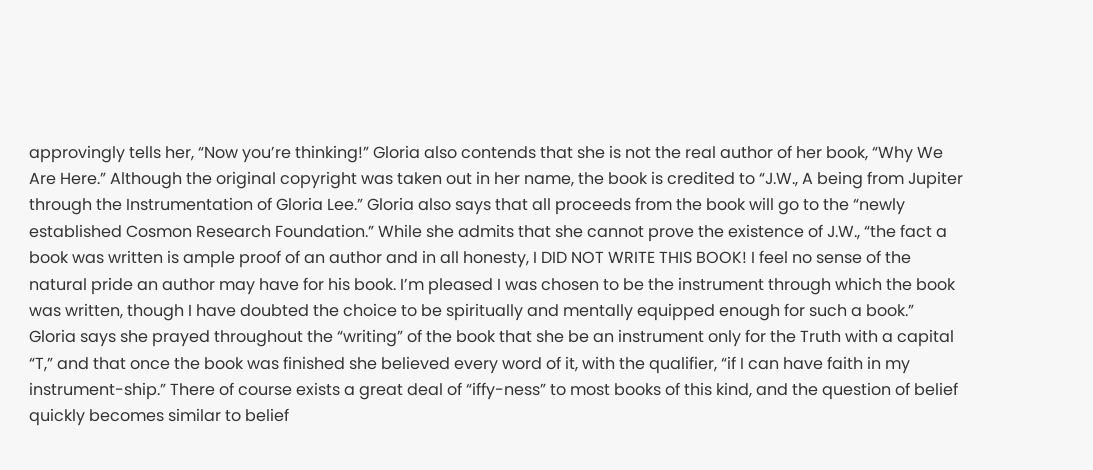approvingly tells her, “Now you’re thinking!” Gloria also contends that she is not the real author of her book, “Why We Are Here.” Although the original copyright was taken out in her name, the book is credited to “J.W., A being from Jupiter through the Instrumentation of Gloria Lee.” Gloria also says that all proceeds from the book will go to the “newly established Cosmon Research Foundation.” While she admits that she cannot prove the existence of J.W., “the fact a book was written is ample proof of an author and in all honesty, I DID NOT WRITE THIS BOOK! I feel no sense of the natural pride an author may have for his book. I’m pleased I was chosen to be the instrument through which the book was written, though I have doubted the choice to be spiritually and mentally equipped enough for such a book.” Gloria says she prayed throughout the “writing” of the book that she be an instrument only for the Truth with a capital “T,” and that once the book was finished she believed every word of it, with the qualifier, “if I can have faith in my instrument-ship.” There of course exists a great deal of “iffy-ness” to most books of this kind, and the question of belief quickly becomes similar to belief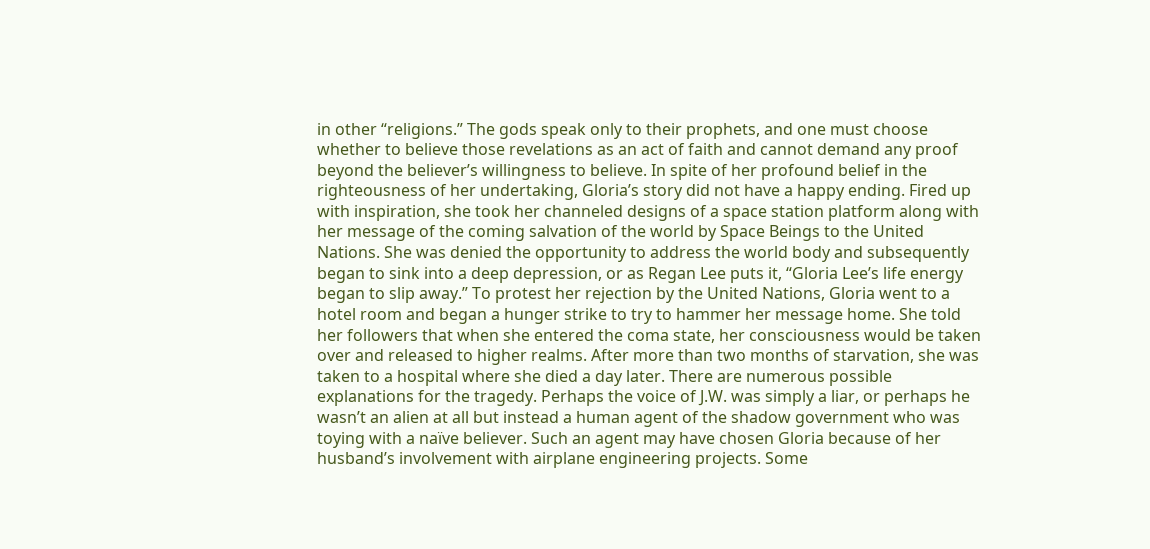in other “religions.” The gods speak only to their prophets, and one must choose whether to believe those revelations as an act of faith and cannot demand any proof beyond the believer’s willingness to believe. In spite of her profound belief in the righteousness of her undertaking, Gloria’s story did not have a happy ending. Fired up with inspiration, she took her channeled designs of a space station platform along with her message of the coming salvation of the world by Space Beings to the United Nations. She was denied the opportunity to address the world body and subsequently began to sink into a deep depression, or as Regan Lee puts it, “Gloria Lee’s life energy began to slip away.” To protest her rejection by the United Nations, Gloria went to a hotel room and began a hunger strike to try to hammer her message home. She told her followers that when she entered the coma state, her consciousness would be taken over and released to higher realms. After more than two months of starvation, she was taken to a hospital where she died a day later. There are numerous possible explanations for the tragedy. Perhaps the voice of J.W. was simply a liar, or perhaps he wasn’t an alien at all but instead a human agent of the shadow government who was toying with a naïve believer. Such an agent may have chosen Gloria because of her husband’s involvement with airplane engineering projects. Some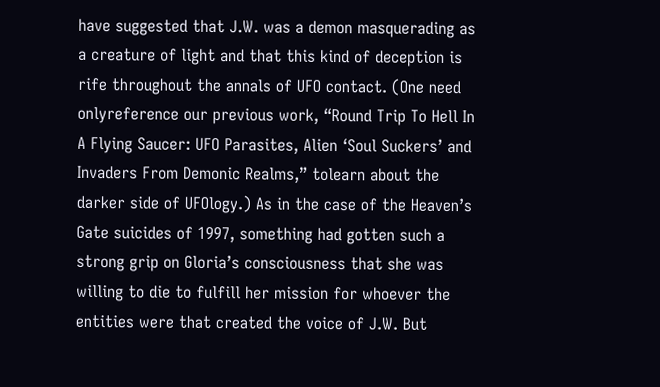have suggested that J.W. was a demon masquerading as a creature of light and that this kind of deception is rife throughout the annals of UFO contact. (One need onlyreference our previous work, “Round Trip To Hell In A Flying Saucer: UFO Parasites, Alien ‘Soul Suckers’ and Invaders From Demonic Realms,” tolearn about the darker side of UFOlogy.) As in the case of the Heaven’s Gate suicides of 1997, something had gotten such a strong grip on Gloria’s consciousness that she was willing to die to fulfill her mission for whoever the entities were that created the voice of J.W. But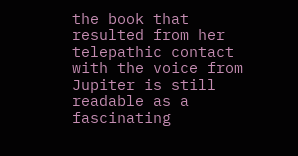the book that resulted from her telepathic contact with the voice from Jupiter is still readable as a fascinating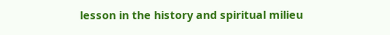lesson in the history and spiritual milieu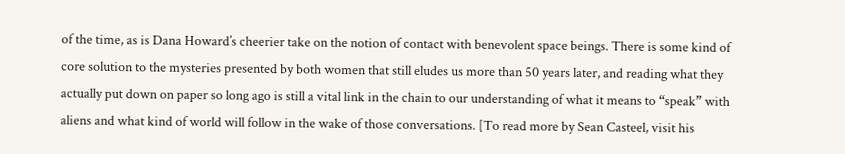of the time, as is Dana Howard’s cheerier take on the notion of contact with benevolent space beings. There is some kind of core solution to the mysteries presented by both women that still eludes us more than 50 years later, and reading what they actually put down on paper so long ago is still a vital link in the chain to our understanding of what it means to “speak” with aliens and what kind of world will follow in the wake of those conversations. [To read more by Sean Casteel, visit his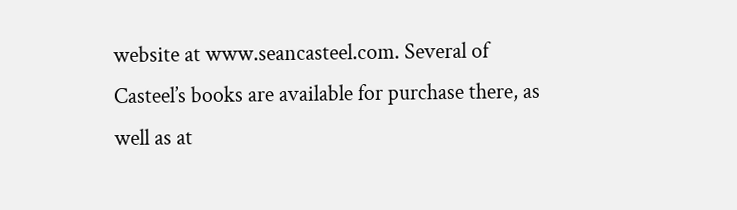website at www.seancasteel.com. Several of Casteel’s books are available for purchase there, as well as at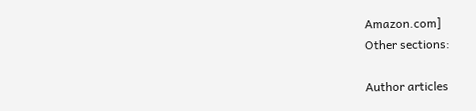Amazon.com]
Other sections:

Author articles